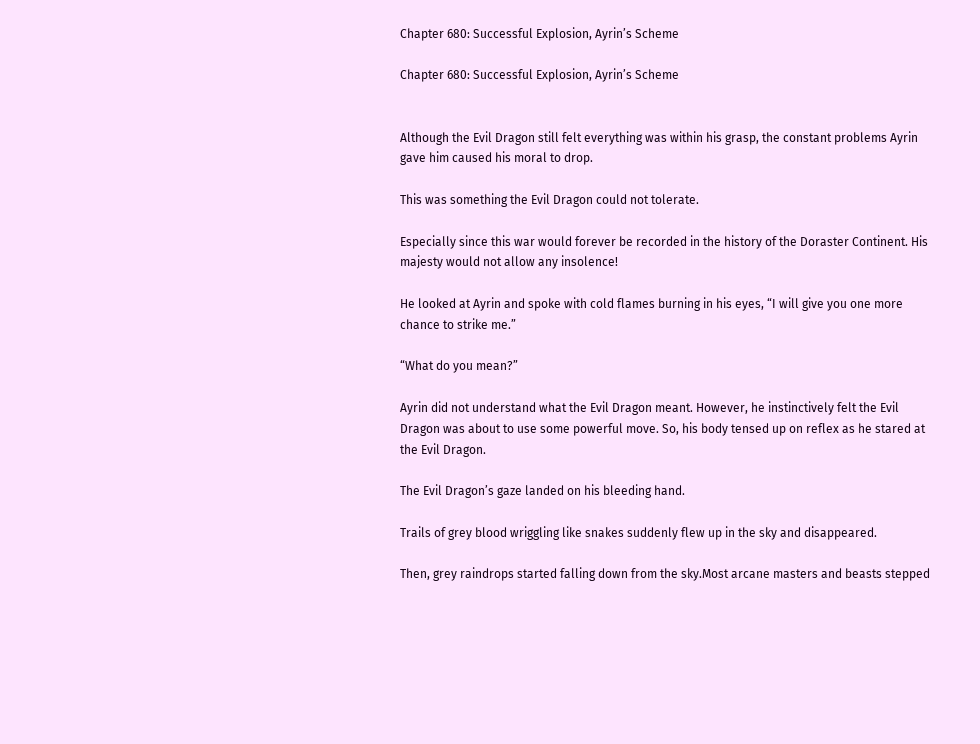Chapter 680: Successful Explosion, Ayrin’s Scheme

Chapter 680: Successful Explosion, Ayrin’s Scheme


Although the Evil Dragon still felt everything was within his grasp, the constant problems Ayrin gave him caused his moral to drop.

This was something the Evil Dragon could not tolerate.

Especially since this war would forever be recorded in the history of the Doraster Continent. His majesty would not allow any insolence!

He looked at Ayrin and spoke with cold flames burning in his eyes, “I will give you one more chance to strike me.”

“What do you mean?”

Ayrin did not understand what the Evil Dragon meant. However, he instinctively felt the Evil Dragon was about to use some powerful move. So, his body tensed up on reflex as he stared at the Evil Dragon.

The Evil Dragon’s gaze landed on his bleeding hand.

Trails of grey blood wriggling like snakes suddenly flew up in the sky and disappeared.

Then, grey raindrops started falling down from the sky.Most arcane masters and beasts stepped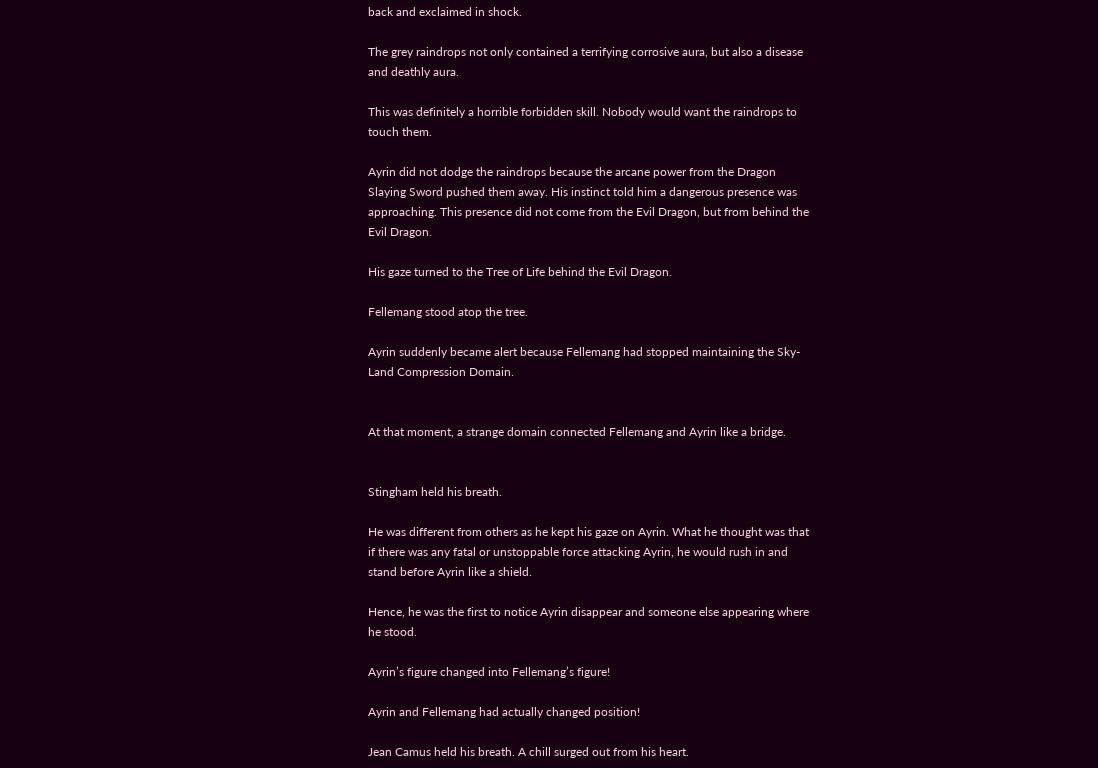back and exclaimed in shock.

The grey raindrops not only contained a terrifying corrosive aura, but also a disease and deathly aura.

This was definitely a horrible forbidden skill. Nobody would want the raindrops to touch them.

Ayrin did not dodge the raindrops because the arcane power from the Dragon Slaying Sword pushed them away. His instinct told him a dangerous presence was approaching. This presence did not come from the Evil Dragon, but from behind the Evil Dragon.

His gaze turned to the Tree of Life behind the Evil Dragon.

Fellemang stood atop the tree.

Ayrin suddenly became alert because Fellemang had stopped maintaining the Sky-Land Compression Domain.


At that moment, a strange domain connected Fellemang and Ayrin like a bridge.


Stingham held his breath.

He was different from others as he kept his gaze on Ayrin. What he thought was that if there was any fatal or unstoppable force attacking Ayrin, he would rush in and stand before Ayrin like a shield.

Hence, he was the first to notice Ayrin disappear and someone else appearing where he stood.

Ayrin’s figure changed into Fellemang’s figure!

Ayrin and Fellemang had actually changed position!

Jean Camus held his breath. A chill surged out from his heart.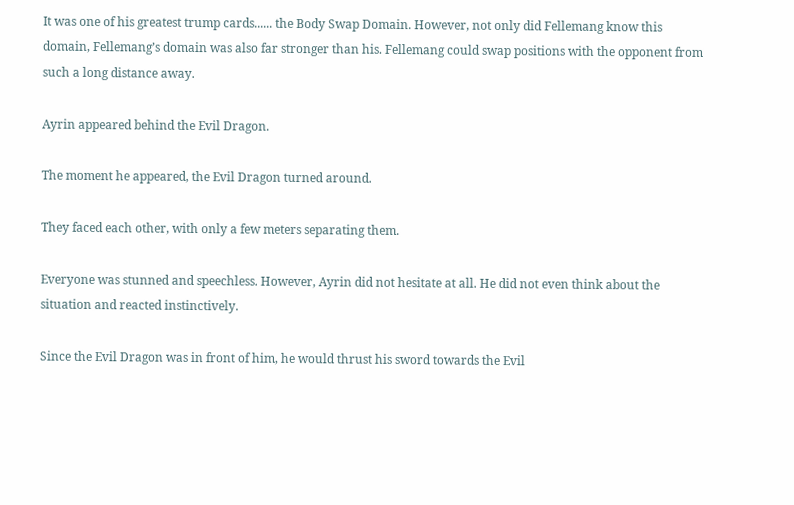It was one of his greatest trump cards...... the Body Swap Domain. However, not only did Fellemang know this domain, Fellemang’s domain was also far stronger than his. Fellemang could swap positions with the opponent from such a long distance away.

Ayrin appeared behind the Evil Dragon.

The moment he appeared, the Evil Dragon turned around.

They faced each other, with only a few meters separating them.

Everyone was stunned and speechless. However, Ayrin did not hesitate at all. He did not even think about the situation and reacted instinctively.

Since the Evil Dragon was in front of him, he would thrust his sword towards the Evil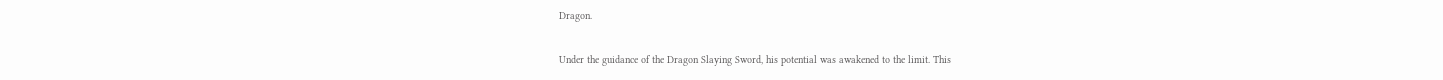Dragon.

Under the guidance of the Dragon Slaying Sword, his potential was awakened to the limit. This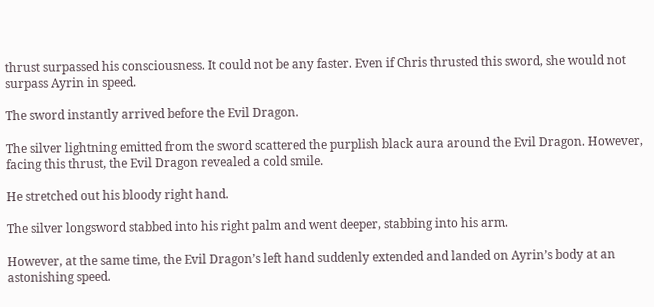thrust surpassed his consciousness. It could not be any faster. Even if Chris thrusted this sword, she would not surpass Ayrin in speed.

The sword instantly arrived before the Evil Dragon.

The silver lightning emitted from the sword scattered the purplish black aura around the Evil Dragon. However, facing this thrust, the Evil Dragon revealed a cold smile.

He stretched out his bloody right hand.

The silver longsword stabbed into his right palm and went deeper, stabbing into his arm.

However, at the same time, the Evil Dragon’s left hand suddenly extended and landed on Ayrin’s body at an astonishing speed.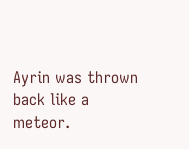Ayrin was thrown back like a meteor.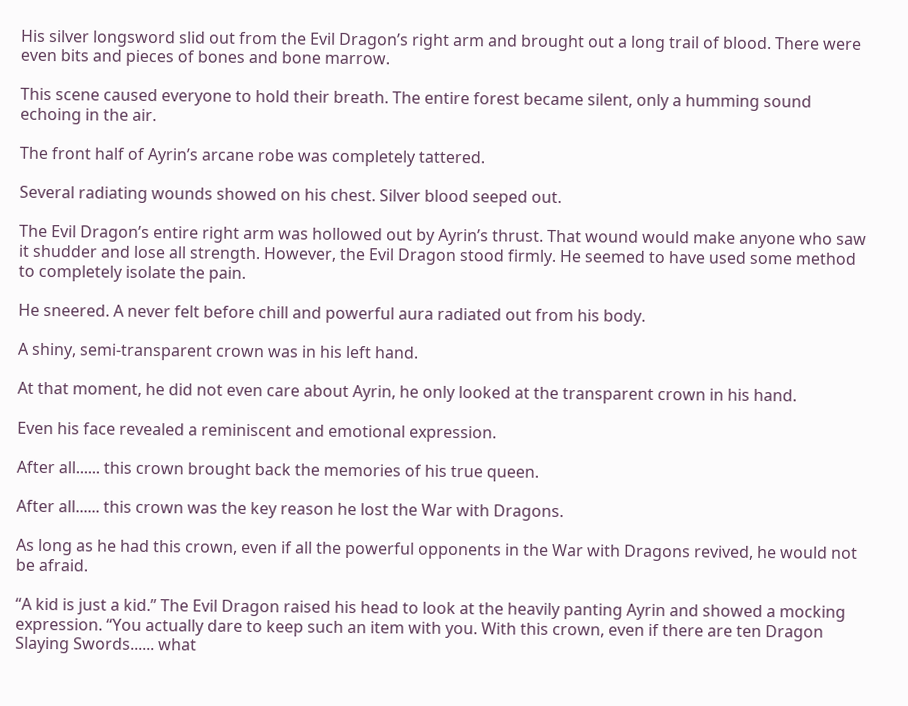His silver longsword slid out from the Evil Dragon’s right arm and brought out a long trail of blood. There were even bits and pieces of bones and bone marrow.

This scene caused everyone to hold their breath. The entire forest became silent, only a humming sound echoing in the air.

The front half of Ayrin’s arcane robe was completely tattered.

Several radiating wounds showed on his chest. Silver blood seeped out.

The Evil Dragon’s entire right arm was hollowed out by Ayrin’s thrust. That wound would make anyone who saw it shudder and lose all strength. However, the Evil Dragon stood firmly. He seemed to have used some method to completely isolate the pain.

He sneered. A never felt before chill and powerful aura radiated out from his body.

A shiny, semi-transparent crown was in his left hand.

At that moment, he did not even care about Ayrin, he only looked at the transparent crown in his hand.

Even his face revealed a reminiscent and emotional expression.

After all...... this crown brought back the memories of his true queen.

After all...... this crown was the key reason he lost the War with Dragons.

As long as he had this crown, even if all the powerful opponents in the War with Dragons revived, he would not be afraid.

“A kid is just a kid.” The Evil Dragon raised his head to look at the heavily panting Ayrin and showed a mocking expression. “You actually dare to keep such an item with you. With this crown, even if there are ten Dragon Slaying Swords...... what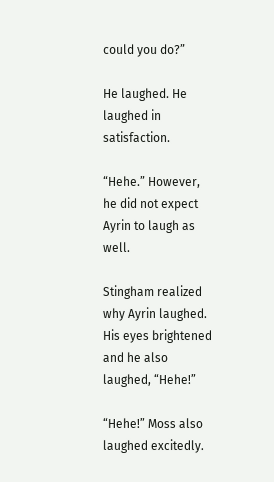could you do?”

He laughed. He laughed in satisfaction.

“Hehe.” However, he did not expect Ayrin to laugh as well.

Stingham realized why Ayrin laughed. His eyes brightened and he also laughed, “Hehe!”

“Hehe!” Moss also laughed excitedly.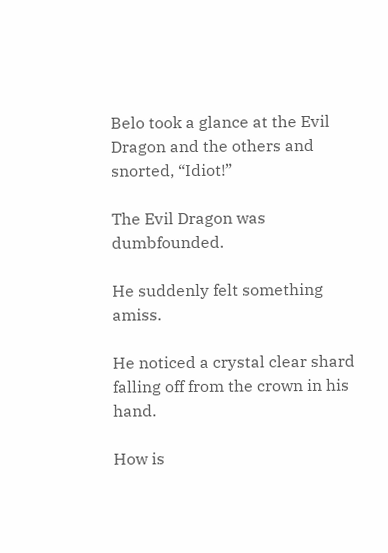Belo took a glance at the Evil Dragon and the others and snorted, “Idiot!”

The Evil Dragon was dumbfounded.

He suddenly felt something amiss.

He noticed a crystal clear shard falling off from the crown in his hand.

How is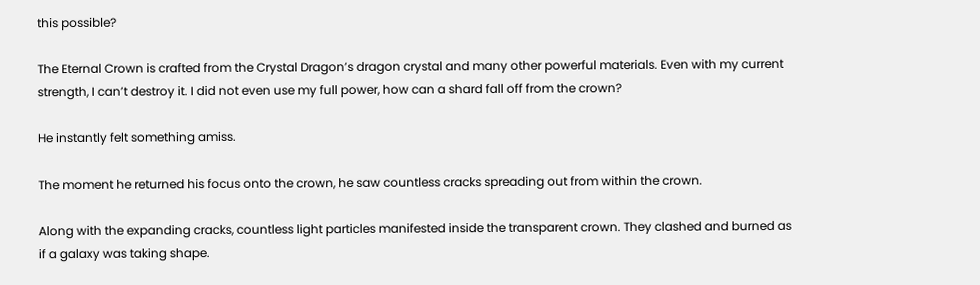this possible?

The Eternal Crown is crafted from the Crystal Dragon’s dragon crystal and many other powerful materials. Even with my current strength, I can’t destroy it. I did not even use my full power, how can a shard fall off from the crown?

He instantly felt something amiss.

The moment he returned his focus onto the crown, he saw countless cracks spreading out from within the crown.

Along with the expanding cracks, countless light particles manifested inside the transparent crown. They clashed and burned as if a galaxy was taking shape.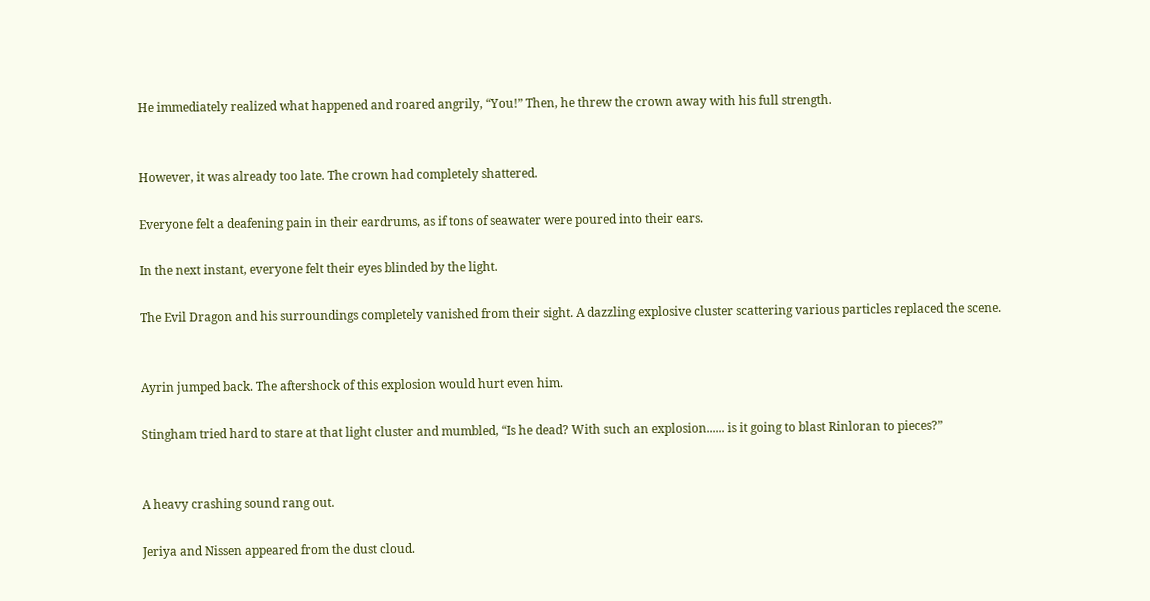He immediately realized what happened and roared angrily, “You!” Then, he threw the crown away with his full strength.


However, it was already too late. The crown had completely shattered.

Everyone felt a deafening pain in their eardrums, as if tons of seawater were poured into their ears.

In the next instant, everyone felt their eyes blinded by the light.

The Evil Dragon and his surroundings completely vanished from their sight. A dazzling explosive cluster scattering various particles replaced the scene.


Ayrin jumped back. The aftershock of this explosion would hurt even him.

Stingham tried hard to stare at that light cluster and mumbled, “Is he dead? With such an explosion...... is it going to blast Rinloran to pieces?”


A heavy crashing sound rang out.

Jeriya and Nissen appeared from the dust cloud.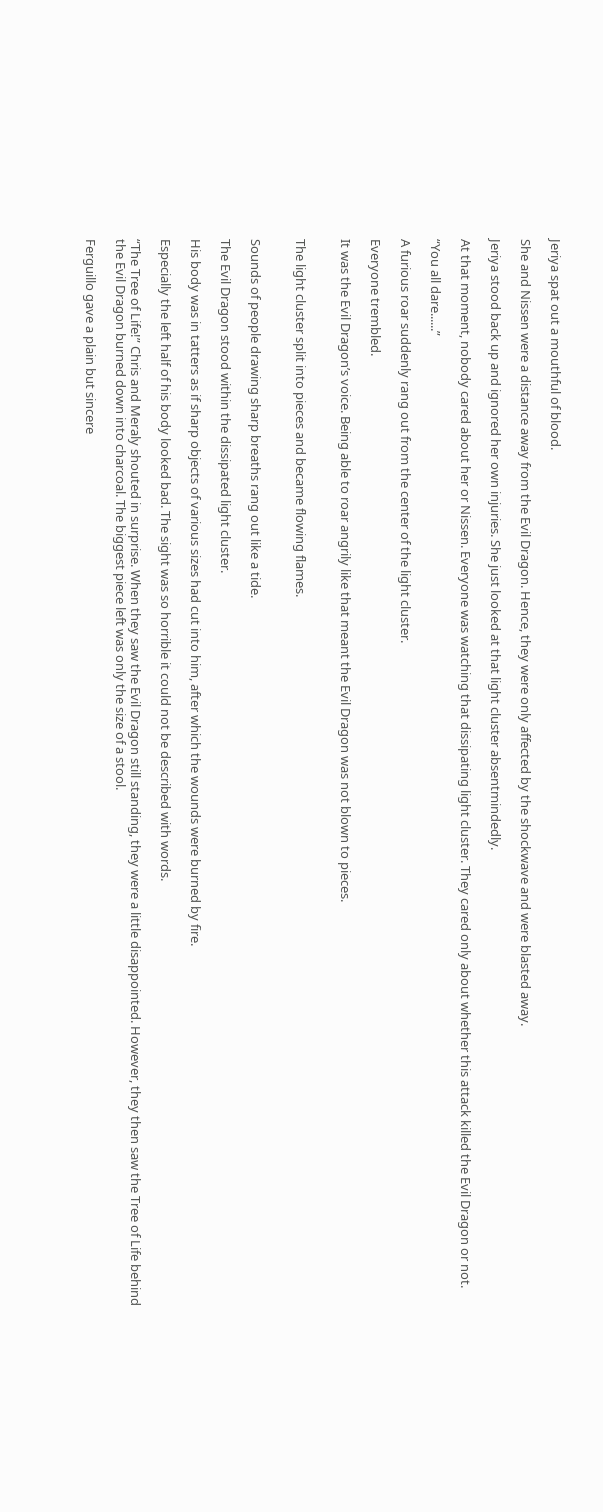Jeriya spat out a mouthful of blood.

She and Nissen were a distance away from the Evil Dragon. Hence, they were only affected by the shockwave and were blasted away.

Jeriya stood back up and ignored her own injuries. She just looked at that light cluster absentmindedly.

At that moment, nobody cared about her or Nissen. Everyone was watching that dissipating light cluster. They cared only about whether this attack killed the Evil Dragon or not.

“You all dare......”

A furious roar suddenly rang out from the center of the light cluster.

Everyone trembled.

It was the Evil Dragon’s voice. Being able to roar angrily like that meant the Evil Dragon was not blown to pieces.


The light cluster split into pieces and became flowing flames.


Sounds of people drawing sharp breaths rang out like a tide.

The Evil Dragon stood within the dissipated light cluster.

His body was in tatters as if sharp objects of various sizes had cut into him, after which the wounds were burned by fire.

Especially the left half of his body looked bad. The sight was so horrible it could not be described with words.

“The Tree of Life!” Chris and Meraly shouted in surprise. When they saw the Evil Dragon still standing, they were a little disappointed. However, they then saw the Tree of Life behind the Evil Dragon burned down into charcoal. The biggest piece left was only the size of a stool.

Ferguillo gave a plain but sincere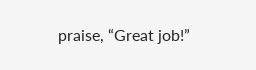praise, “Great job!”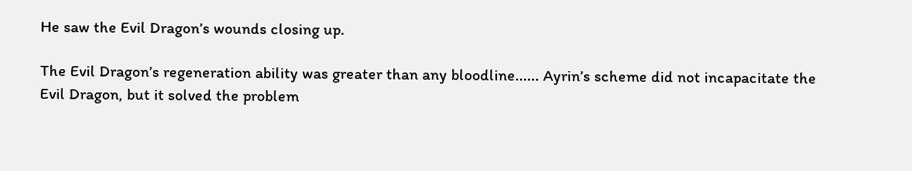He saw the Evil Dragon’s wounds closing up.

The Evil Dragon’s regeneration ability was greater than any bloodline...... Ayrin’s scheme did not incapacitate the Evil Dragon, but it solved the problem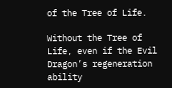of the Tree of Life.

Without the Tree of Life, even if the Evil Dragon’s regeneration ability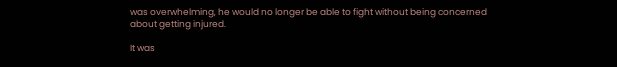was overwhelming, he would no longer be able to fight without being concerned about getting injured.

It was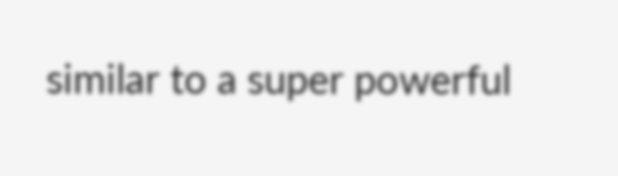similar to a super powerful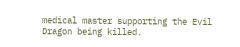medical master supporting the Evil Dragon being killed.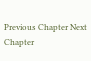Previous Chapter Next Chapter